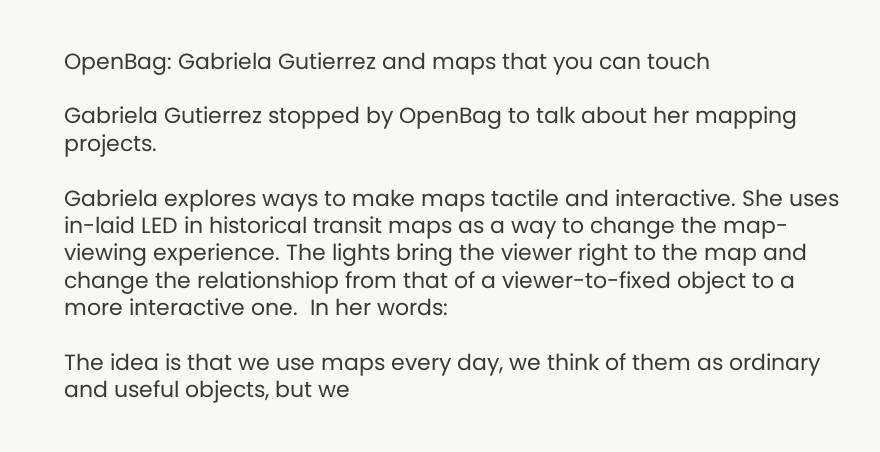OpenBag: Gabriela Gutierrez and maps that you can touch

Gabriela Gutierrez stopped by OpenBag to talk about her mapping projects.

Gabriela explores ways to make maps tactile and interactive. She uses in-laid LED in historical transit maps as a way to change the map-viewing experience. The lights bring the viewer right to the map and change the relationshiop from that of a viewer-to-fixed object to a more interactive one.  In her words:

The idea is that we use maps every day, we think of them as ordinary and useful objects, but we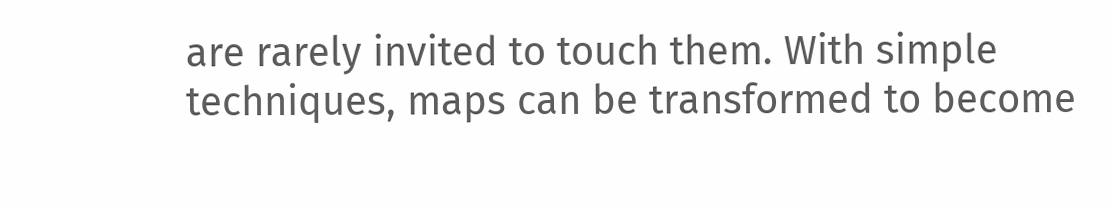are rarely invited to touch them. With simple techniques, maps can be transformed to become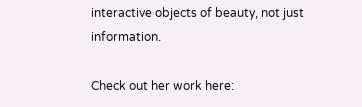interactive objects of beauty, not just information.

Check out her work here: